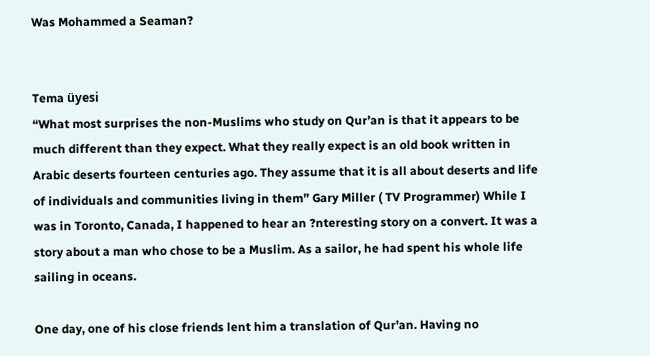Was Mohammed a Seaman?


Tema üyesi
“What most surprises the non-Muslims who study on Qur’an is that it appears to be much different than they expect. What they really expect is an old book written in Arabic deserts fourteen centuries ago. They assume that it is all about deserts and life of individuals and communities living in them” Gary Miller ( TV Programmer) While I was in Toronto, Canada, I happened to hear an ?nteresting story on a convert. It was a story about a man who chose to be a Muslim. As a sailor, he had spent his whole life sailing in oceans.

One day, one of his close friends lent him a translation of Qur’an. Having no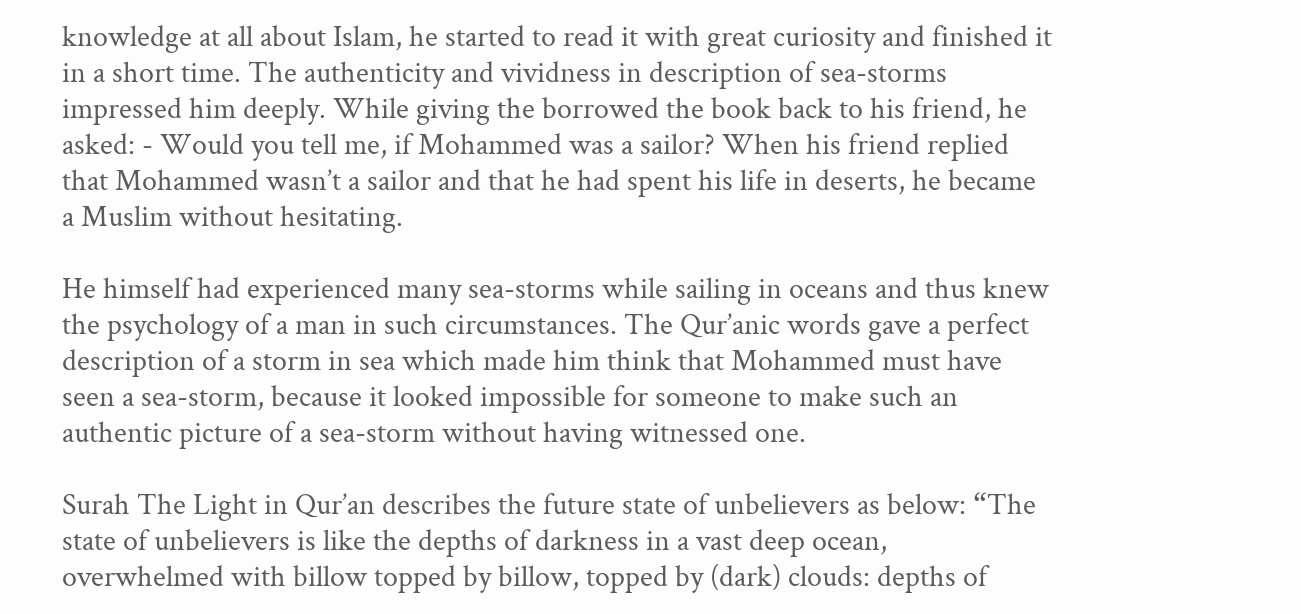knowledge at all about Islam, he started to read it with great curiosity and finished it in a short time. The authenticity and vividness in description of sea-storms impressed him deeply. While giving the borrowed the book back to his friend, he asked: - Would you tell me, if Mohammed was a sailor? When his friend replied that Mohammed wasn’t a sailor and that he had spent his life in deserts, he became a Muslim without hesitating.

He himself had experienced many sea-storms while sailing in oceans and thus knew the psychology of a man in such circumstances. The Qur’anic words gave a perfect description of a storm in sea which made him think that Mohammed must have seen a sea-storm, because it looked impossible for someone to make such an authentic picture of a sea-storm without having witnessed one.

Surah The Light in Qur’an describes the future state of unbelievers as below: “The state of unbelievers is like the depths of darkness in a vast deep ocean, overwhelmed with billow topped by billow, topped by (dark) clouds: depths of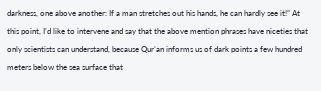darkness, one above another: If a man stretches out his hands, he can hardly see it!” At this point, I’d like to intervene and say that the above mention phrases have niceties that only scientists can understand, because Qur’an informs us of dark points a few hundred meters below the sea surface that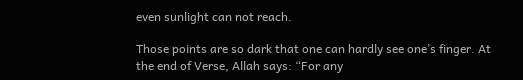even sunlight can not reach.

Those points are so dark that one can hardly see one’s finger. At the end of Verse, Allah says: “For any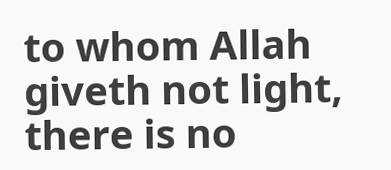to whom Allah giveth not light, there is no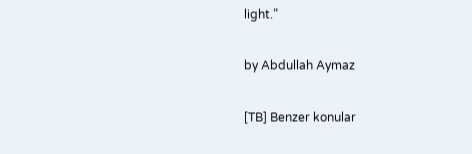light.”

by Abdullah Aymaz

[TB] Benzer konular